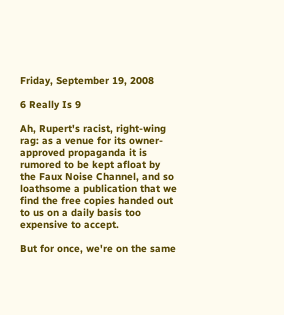Friday, September 19, 2008

6 Really Is 9

Ah, Rupert's racist, right-wing rag: as a venue for its owner-approved propaganda it is rumored to be kept afloat by the Faux Noise Channel, and so loathsome a publication that we find the free copies handed out to us on a daily basis too expensive to accept.

But for once, we're on the same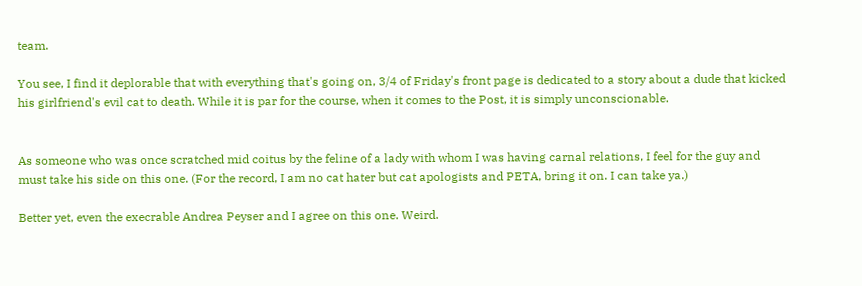team.

You see, I find it deplorable that with everything that's going on, 3/4 of Friday's front page is dedicated to a story about a dude that kicked his girlfriend's evil cat to death. While it is par for the course, when it comes to the Post, it is simply unconscionable.


As someone who was once scratched mid coitus by the feline of a lady with whom I was having carnal relations, I feel for the guy and must take his side on this one. (For the record, I am no cat hater but cat apologists and PETA, bring it on. I can take ya.)

Better yet, even the execrable Andrea Peyser and I agree on this one. Weird.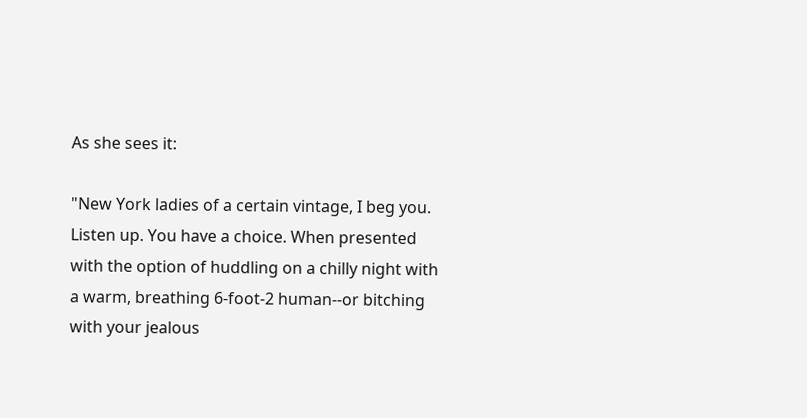As she sees it:

"New York ladies of a certain vintage, I beg you. Listen up. You have a choice. When presented with the option of huddling on a chilly night with a warm, breathing 6-foot-2 human--or bitching with your jealous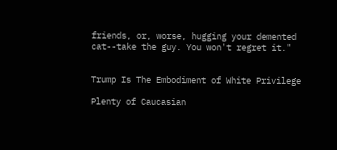friends, or, worse, hugging your demented cat--take the guy. You won't regret it."


Trump Is The Embodiment of White Privilege

Plenty of Caucasian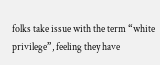folks take issue with the term “white privilege”, feeling they have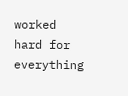worked hard for everything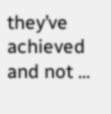they’ve achieved and not ...